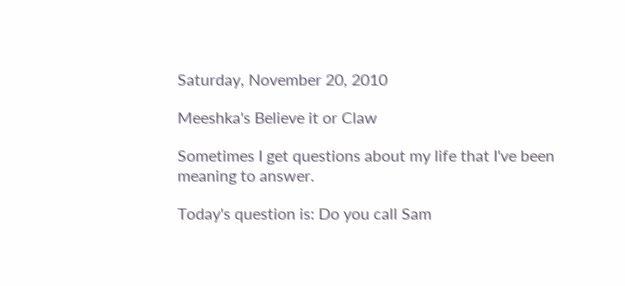Saturday, November 20, 2010

Meeshka's Believe it or Claw

Sometimes I get questions about my life that I've been meaning to answer.

Today's question is: Do you call Sam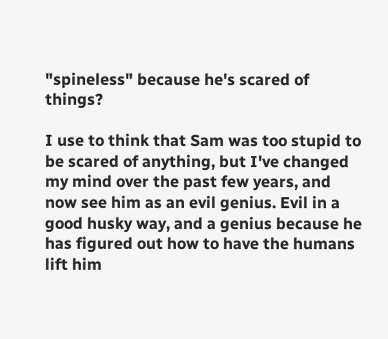"spineless" because he's scared of things?

I use to think that Sam was too stupid to be scared of anything, but I've changed my mind over the past few years, and now see him as an evil genius. Evil in a good husky way, and a genius because he has figured out how to have the humans lift him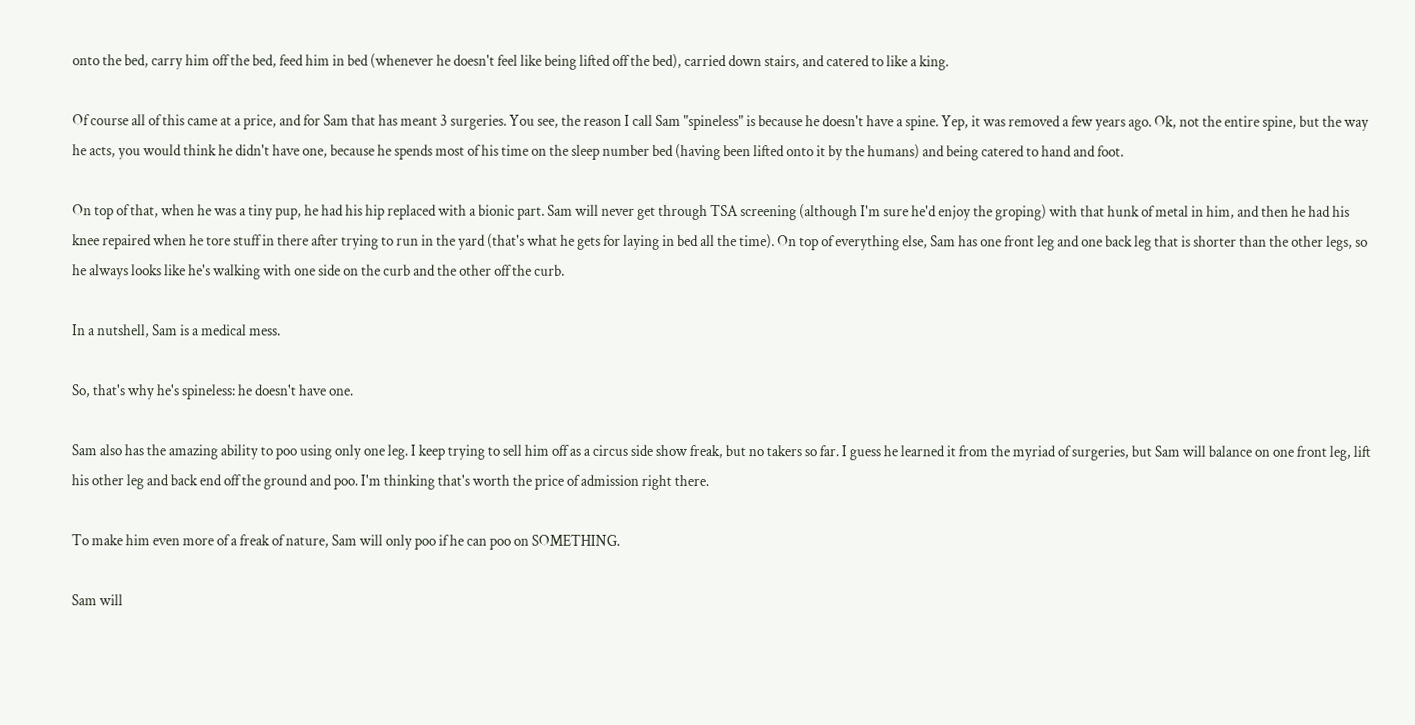onto the bed, carry him off the bed, feed him in bed (whenever he doesn't feel like being lifted off the bed), carried down stairs, and catered to like a king.

Of course all of this came at a price, and for Sam that has meant 3 surgeries. You see, the reason I call Sam "spineless" is because he doesn't have a spine. Yep, it was removed a few years ago. Ok, not the entire spine, but the way he acts, you would think he didn't have one, because he spends most of his time on the sleep number bed (having been lifted onto it by the humans) and being catered to hand and foot.

On top of that, when he was a tiny pup, he had his hip replaced with a bionic part. Sam will never get through TSA screening (although I'm sure he'd enjoy the groping) with that hunk of metal in him, and then he had his knee repaired when he tore stuff in there after trying to run in the yard (that's what he gets for laying in bed all the time). On top of everything else, Sam has one front leg and one back leg that is shorter than the other legs, so he always looks like he's walking with one side on the curb and the other off the curb.

In a nutshell, Sam is a medical mess.

So, that's why he's spineless: he doesn't have one.

Sam also has the amazing ability to poo using only one leg. I keep trying to sell him off as a circus side show freak, but no takers so far. I guess he learned it from the myriad of surgeries, but Sam will balance on one front leg, lift his other leg and back end off the ground and poo. I'm thinking that's worth the price of admission right there.

To make him even more of a freak of nature, Sam will only poo if he can poo on SOMETHING.

Sam will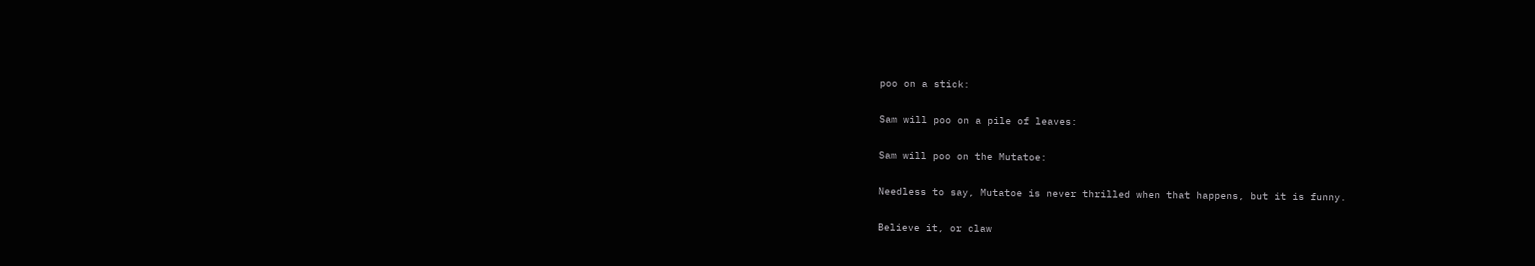poo on a stick:

Sam will poo on a pile of leaves:

Sam will poo on the Mutatoe:

Needless to say, Mutatoe is never thrilled when that happens, but it is funny.

Believe it, or claw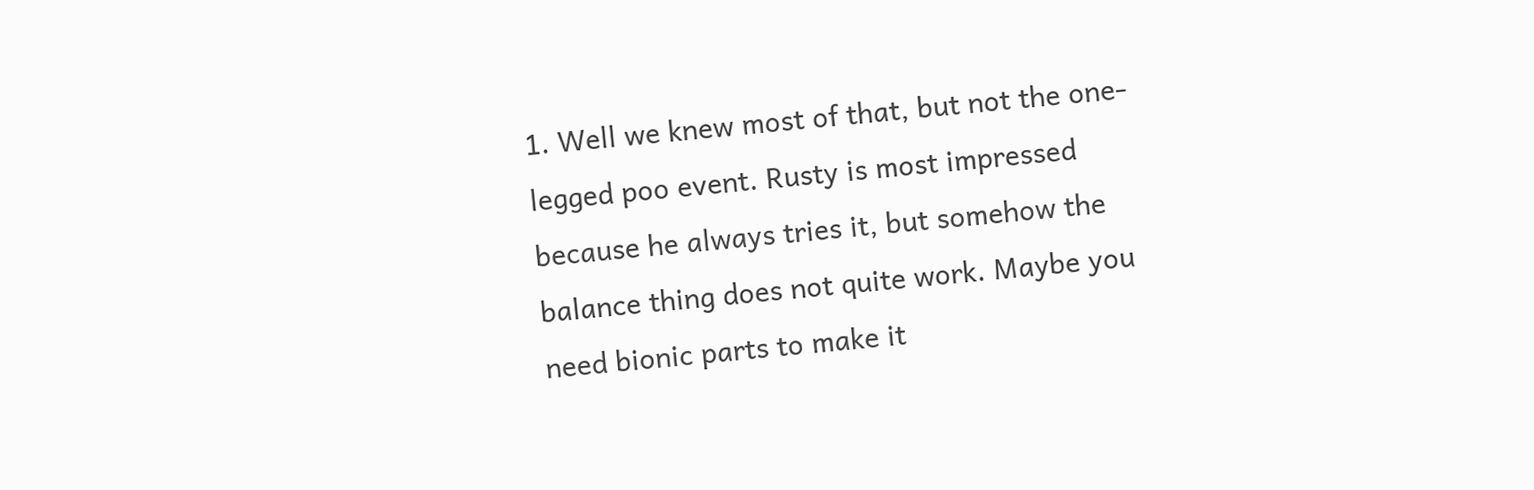1. Well we knew most of that, but not the one-legged poo event. Rusty is most impressed because he always tries it, but somehow the balance thing does not quite work. Maybe you need bionic parts to make it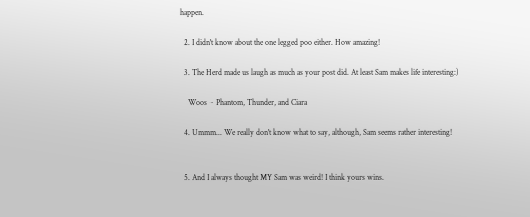happen.

  2. I didn't know about the one legged poo either. How amazing!

  3. The Herd made us laugh as much as your post did. At least Sam makes life interesting:)

    Woos ~ Phantom, Thunder, and Ciara

  4. Ummm... We really don't know what to say, although, Sam seems rather interesting!


  5. And I always thought MY Sam was weird! I think yours wins.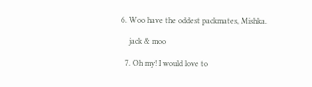6. Woo have the oddest packmates, Mishka.

    jack & moo

  7. Oh my! I would love to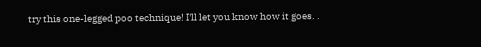try this one-legged poo technique! I'll let you know how it goes. .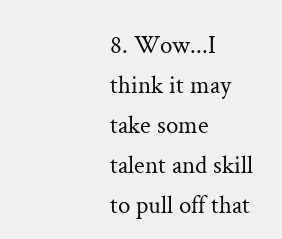8. Wow...I think it may take some talent and skill to pull off that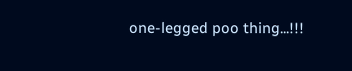one-legged poo thing...!!!